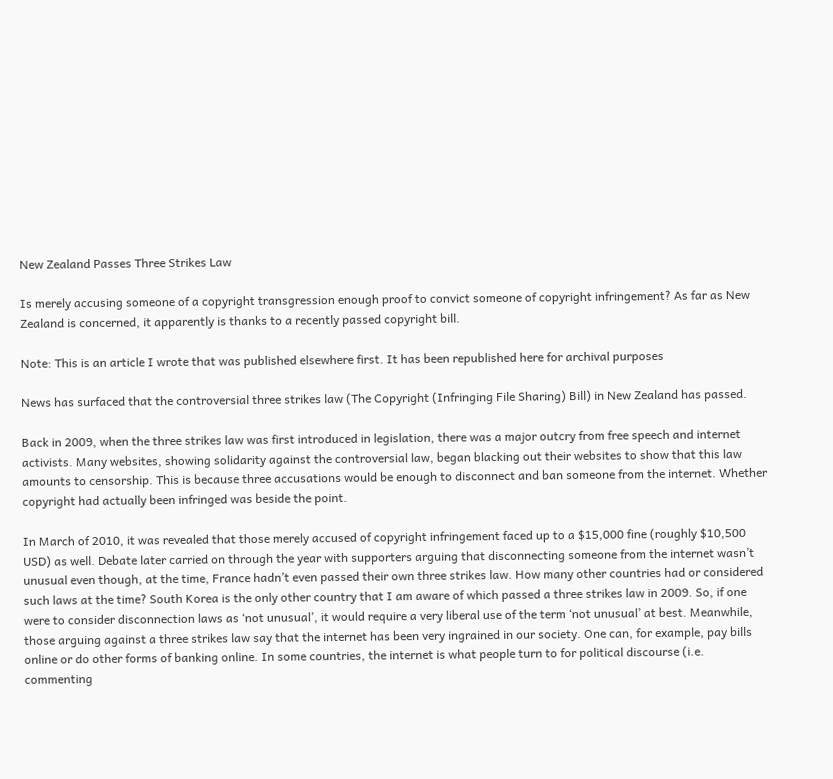New Zealand Passes Three Strikes Law

Is merely accusing someone of a copyright transgression enough proof to convict someone of copyright infringement? As far as New Zealand is concerned, it apparently is thanks to a recently passed copyright bill.

Note: This is an article I wrote that was published elsewhere first. It has been republished here for archival purposes

News has surfaced that the controversial three strikes law (The Copyright (Infringing File Sharing) Bill) in New Zealand has passed.

Back in 2009, when the three strikes law was first introduced in legislation, there was a major outcry from free speech and internet activists. Many websites, showing solidarity against the controversial law, began blacking out their websites to show that this law amounts to censorship. This is because three accusations would be enough to disconnect and ban someone from the internet. Whether copyright had actually been infringed was beside the point.

In March of 2010, it was revealed that those merely accused of copyright infringement faced up to a $15,000 fine (roughly $10,500 USD) as well. Debate later carried on through the year with supporters arguing that disconnecting someone from the internet wasn’t unusual even though, at the time, France hadn’t even passed their own three strikes law. How many other countries had or considered such laws at the time? South Korea is the only other country that I am aware of which passed a three strikes law in 2009. So, if one were to consider disconnection laws as ‘not unusual’, it would require a very liberal use of the term ‘not unusual’ at best. Meanwhile, those arguing against a three strikes law say that the internet has been very ingrained in our society. One can, for example, pay bills online or do other forms of banking online. In some countries, the internet is what people turn to for political discourse (i.e. commenting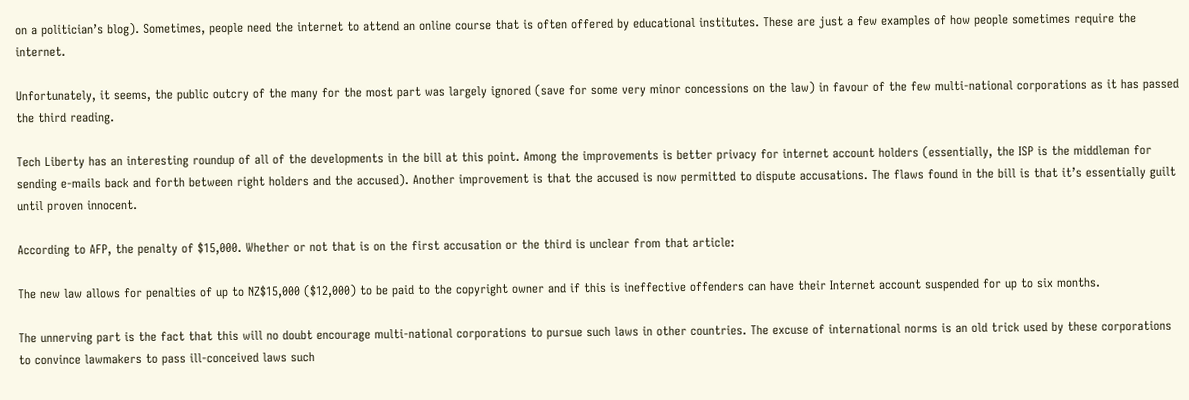on a politician’s blog). Sometimes, people need the internet to attend an online course that is often offered by educational institutes. These are just a few examples of how people sometimes require the internet.

Unfortunately, it seems, the public outcry of the many for the most part was largely ignored (save for some very minor concessions on the law) in favour of the few multi-national corporations as it has passed the third reading.

Tech Liberty has an interesting roundup of all of the developments in the bill at this point. Among the improvements is better privacy for internet account holders (essentially, the ISP is the middleman for sending e-mails back and forth between right holders and the accused). Another improvement is that the accused is now permitted to dispute accusations. The flaws found in the bill is that it’s essentially guilt until proven innocent.

According to AFP, the penalty of $15,000. Whether or not that is on the first accusation or the third is unclear from that article:

The new law allows for penalties of up to NZ$15,000 ($12,000) to be paid to the copyright owner and if this is ineffective offenders can have their Internet account suspended for up to six months.

The unnerving part is the fact that this will no doubt encourage multi-national corporations to pursue such laws in other countries. The excuse of international norms is an old trick used by these corporations to convince lawmakers to pass ill-conceived laws such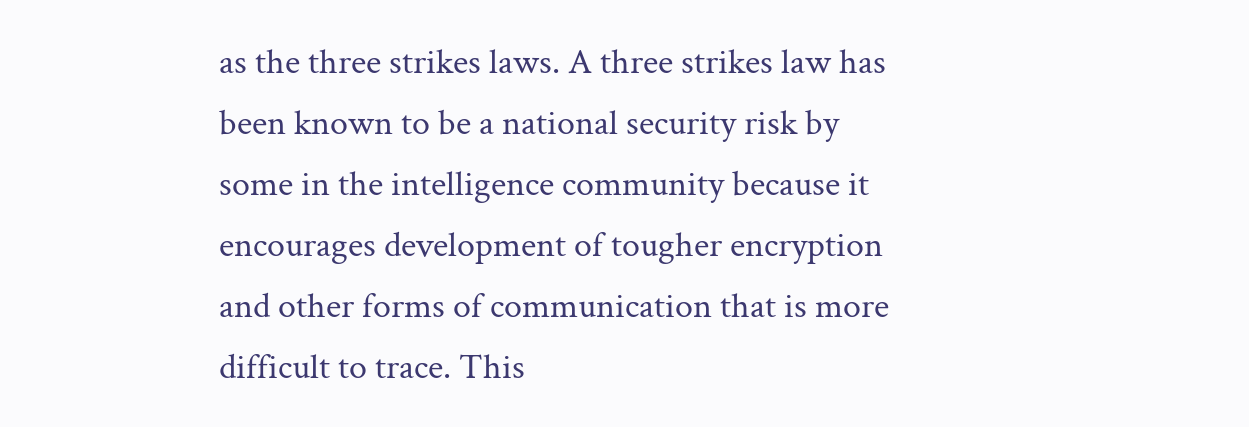as the three strikes laws. A three strikes law has been known to be a national security risk by some in the intelligence community because it encourages development of tougher encryption and other forms of communication that is more difficult to trace. This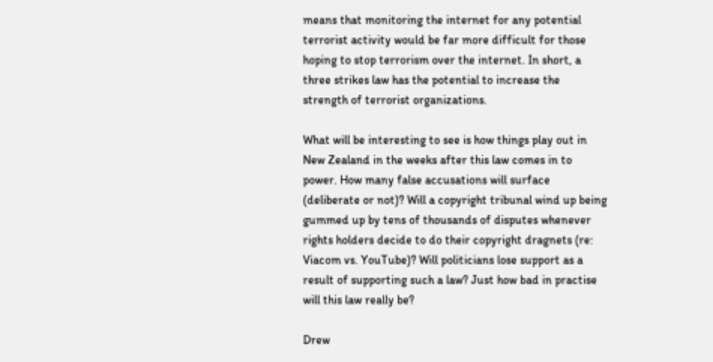means that monitoring the internet for any potential terrorist activity would be far more difficult for those hoping to stop terrorism over the internet. In short, a three strikes law has the potential to increase the strength of terrorist organizations.

What will be interesting to see is how things play out in New Zealand in the weeks after this law comes in to power. How many false accusations will surface (deliberate or not)? Will a copyright tribunal wind up being gummed up by tens of thousands of disputes whenever rights holders decide to do their copyright dragnets (re: Viacom vs. YouTube)? Will politicians lose support as a result of supporting such a law? Just how bad in practise will this law really be?

Drew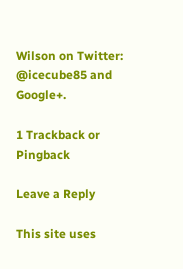Wilson on Twitter: @icecube85 and Google+.

1 Trackback or Pingback

Leave a Reply

This site uses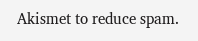Akismet to reduce spam.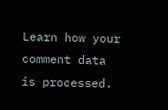Learn how your comment data is processed.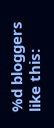%d bloggers like this: